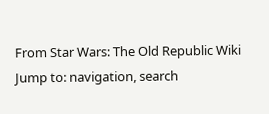From Star Wars: The Old Republic Wiki
Jump to: navigation, search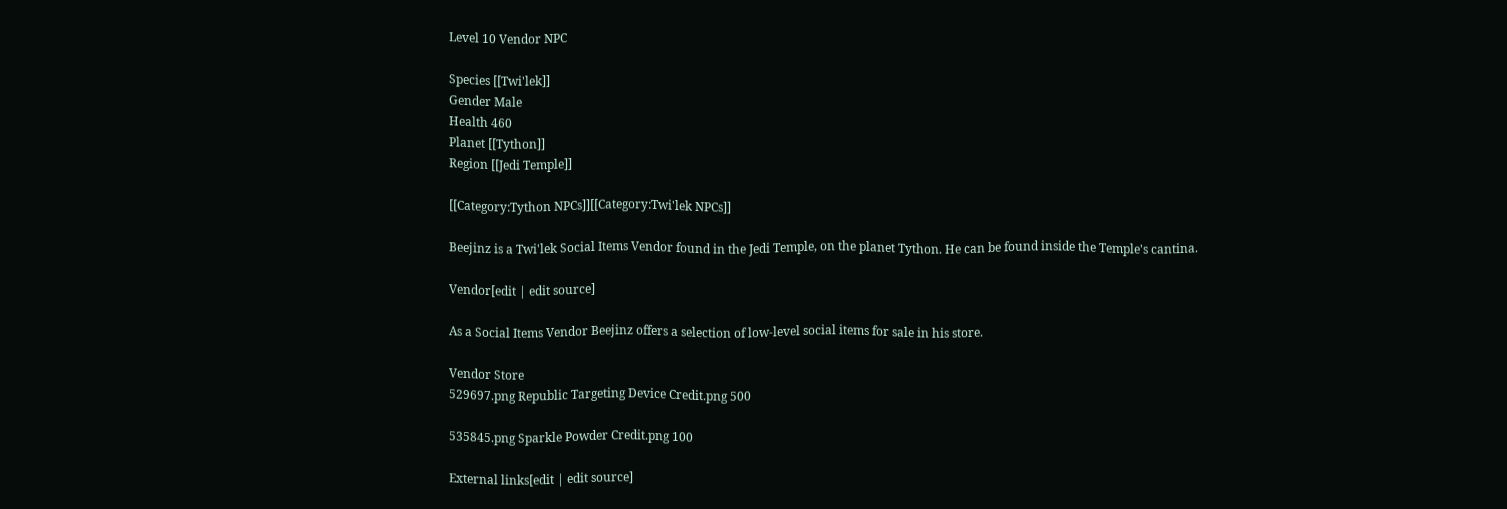Level 10 Vendor NPC

Species [[Twi'lek]]
Gender Male
Health 460
Planet [[Tython]]
Region [[Jedi Temple]]

[[Category:Tython NPCs]][[Category:Twi'lek NPCs]]

Beejinz is a Twi'lek Social Items Vendor found in the Jedi Temple, on the planet Tython. He can be found inside the Temple's cantina.

Vendor[edit | edit source]

As a Social Items Vendor Beejinz offers a selection of low-level social items for sale in his store.

Vendor Store
529697.png Republic Targeting Device Credit.png 500

535845.png Sparkle Powder Credit.png 100

External links[edit | edit source]